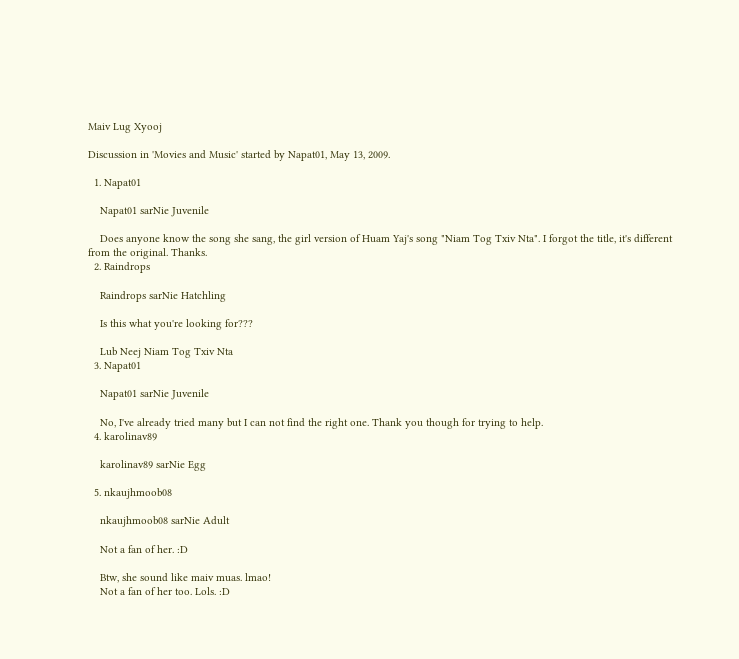Maiv Lug Xyooj

Discussion in 'Movies and Music' started by Napat01, May 13, 2009.

  1. Napat01

    Napat01 sarNie Juvenile

    Does anyone know the song she sang, the girl version of Huam Yaj's song "Niam Tog Txiv Nta". I forgot the title, it's different from the original. Thanks.
  2. Raindrops

    Raindrops sarNie Hatchling

    Is this what you're looking for???

    Lub Neej Niam Tog Txiv Nta
  3. Napat01

    Napat01 sarNie Juvenile

    No, I've already tried many but I can not find the right one. Thank you though for trying to help.
  4. karolinav89

    karolinav89 sarNie Egg

  5. nkaujhmoob08

    nkaujhmoob08 sarNie Adult

    Not a fan of her. :D

    Btw, she sound like maiv muas. lmao!
    Not a fan of her too. Lols. :D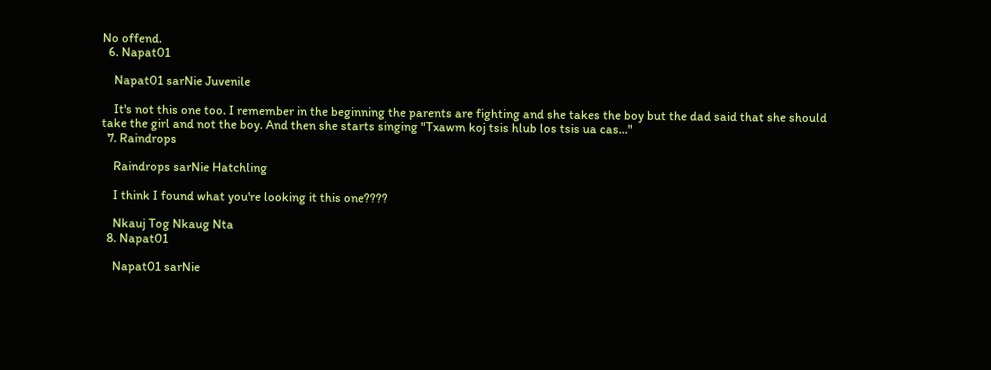No offend.
  6. Napat01

    Napat01 sarNie Juvenile

    It's not this one too. I remember in the beginning the parents are fighting and she takes the boy but the dad said that she should take the girl and not the boy. And then she starts singing "Txawm koj tsis hlub los tsis ua cas..."
  7. Raindrops

    Raindrops sarNie Hatchling

    I think I found what you're looking it this one????

    Nkauj Tog Nkaug Nta
  8. Napat01

    Napat01 sarNie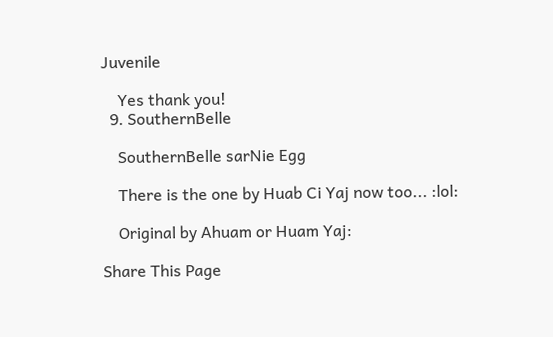Juvenile

    Yes thank you!
  9. SouthernBelle

    SouthernBelle sarNie Egg

    There is the one by Huab Ci Yaj now too... :lol:

    Original by Ahuam or Huam Yaj:

Share This Page